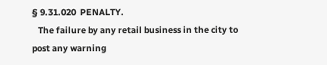§ 9.31.020  PENALTY.
   The failure by any retail business in the city to post any warning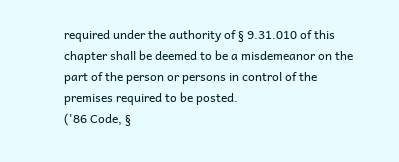required under the authority of § 9.31.010 of this chapter shall be deemed to be a misdemeanor on the part of the person or persons in control of the premises required to be posted.
('86 Code, §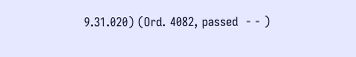9.31.020) (Ord. 4082, passed  - - )